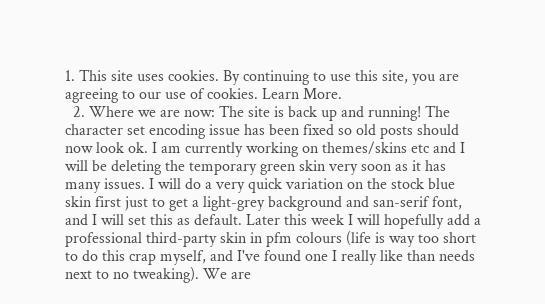1. This site uses cookies. By continuing to use this site, you are agreeing to our use of cookies. Learn More.
  2. Where we are now: The site is back up and running! The character set encoding issue has been fixed so old posts should now look ok. I am currently working on themes/skins etc and I will be deleting the temporary green skin very soon as it has many issues. I will do a very quick variation on the stock blue skin first just to get a light-grey background and san-serif font, and I will set this as default. Later this week I will hopefully add a professional third-party skin in pfm colours (life is way too short to do this crap myself, and I've found one I really like than needs next to no tweaking). We are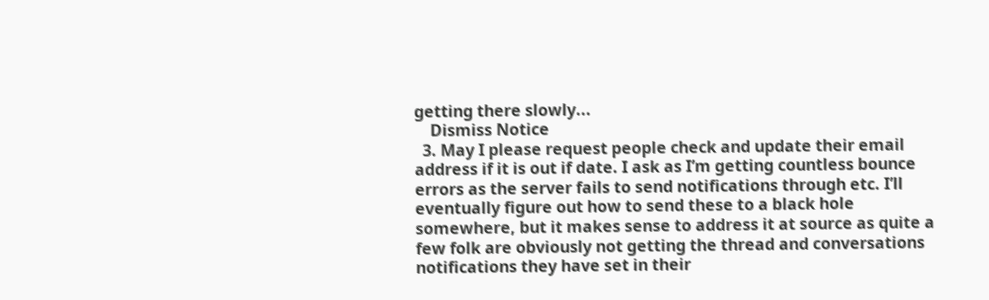getting there slowly...
    Dismiss Notice
  3. May I please request people check and update their email address if it is out if date. I ask as I’m getting countless bounce errors as the server fails to send notifications through etc. I’ll eventually figure out how to send these to a black hole somewhere, but it makes sense to address it at source as quite a few folk are obviously not getting the thread and conversations notifications they have set in their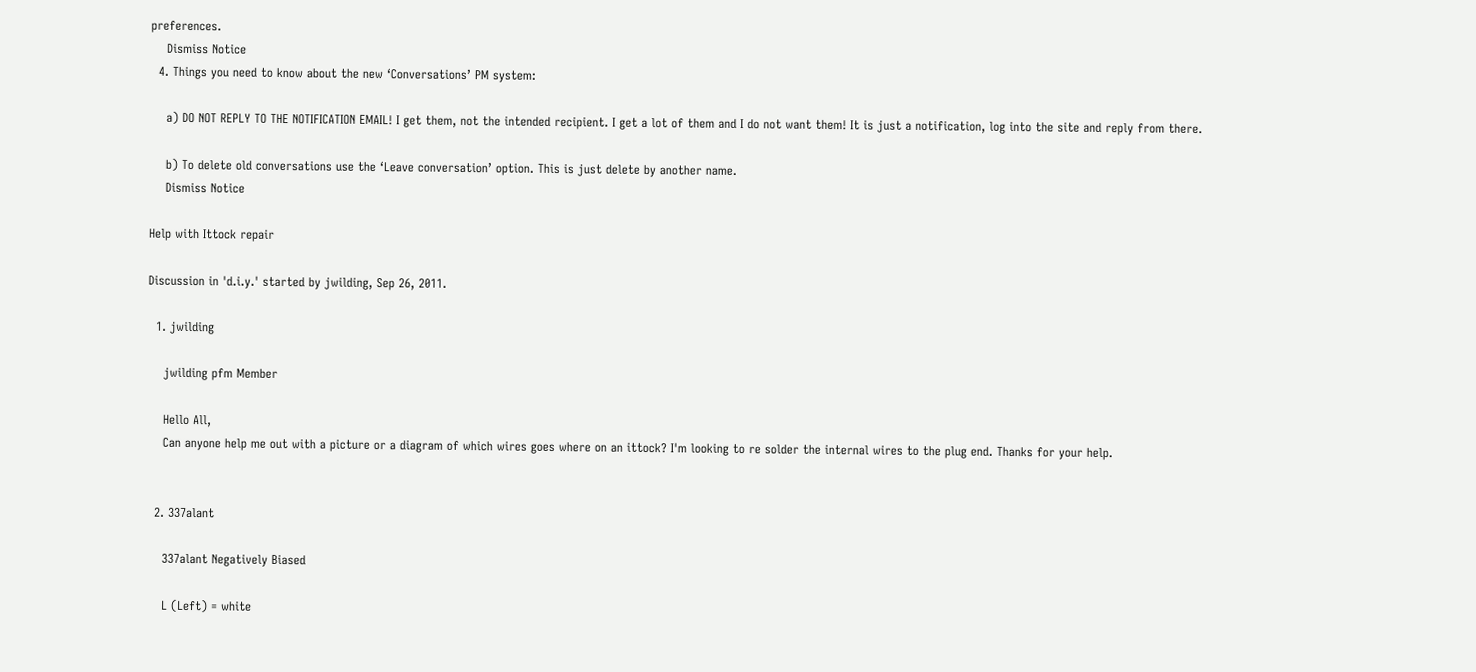preferences.
    Dismiss Notice
  4. Things you need to know about the new ‘Conversations’ PM system:

    a) DO NOT REPLY TO THE NOTIFICATION EMAIL! I get them, not the intended recipient. I get a lot of them and I do not want them! It is just a notification, log into the site and reply from there.

    b) To delete old conversations use the ‘Leave conversation’ option. This is just delete by another name.
    Dismiss Notice

Help with Ittock repair

Discussion in 'd.i.y.' started by jwilding, Sep 26, 2011.

  1. jwilding

    jwilding pfm Member

    Hello All,
    Can anyone help me out with a picture or a diagram of which wires goes where on an ittock? I'm looking to re solder the internal wires to the plug end. Thanks for your help.


  2. 337alant

    337alant Negatively Biased

    L (Left) = white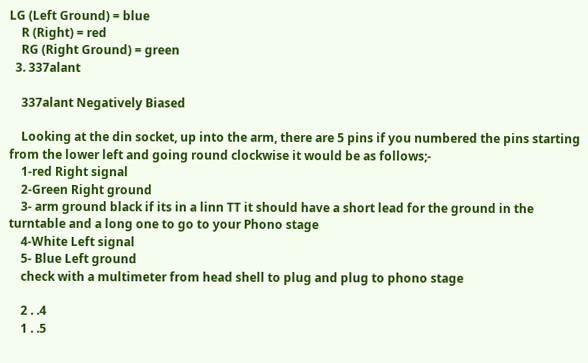LG (Left Ground) = blue
    R (Right) = red
    RG (Right Ground) = green
  3. 337alant

    337alant Negatively Biased

    Looking at the din socket, up into the arm, there are 5 pins if you numbered the pins starting from the lower left and going round clockwise it would be as follows;-
    1-red Right signal
    2-Green Right ground
    3- arm ground black if its in a linn TT it should have a short lead for the ground in the turntable and a long one to go to your Phono stage
    4-White Left signal
    5- Blue Left ground
    check with a multimeter from head shell to plug and plug to phono stage

    2 . .4
    1 . .5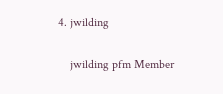4. jwilding

    jwilding pfm Member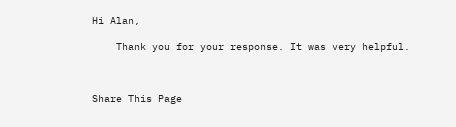Hi Alan,

    Thank you for your response. It was very helpful.



Share This Page